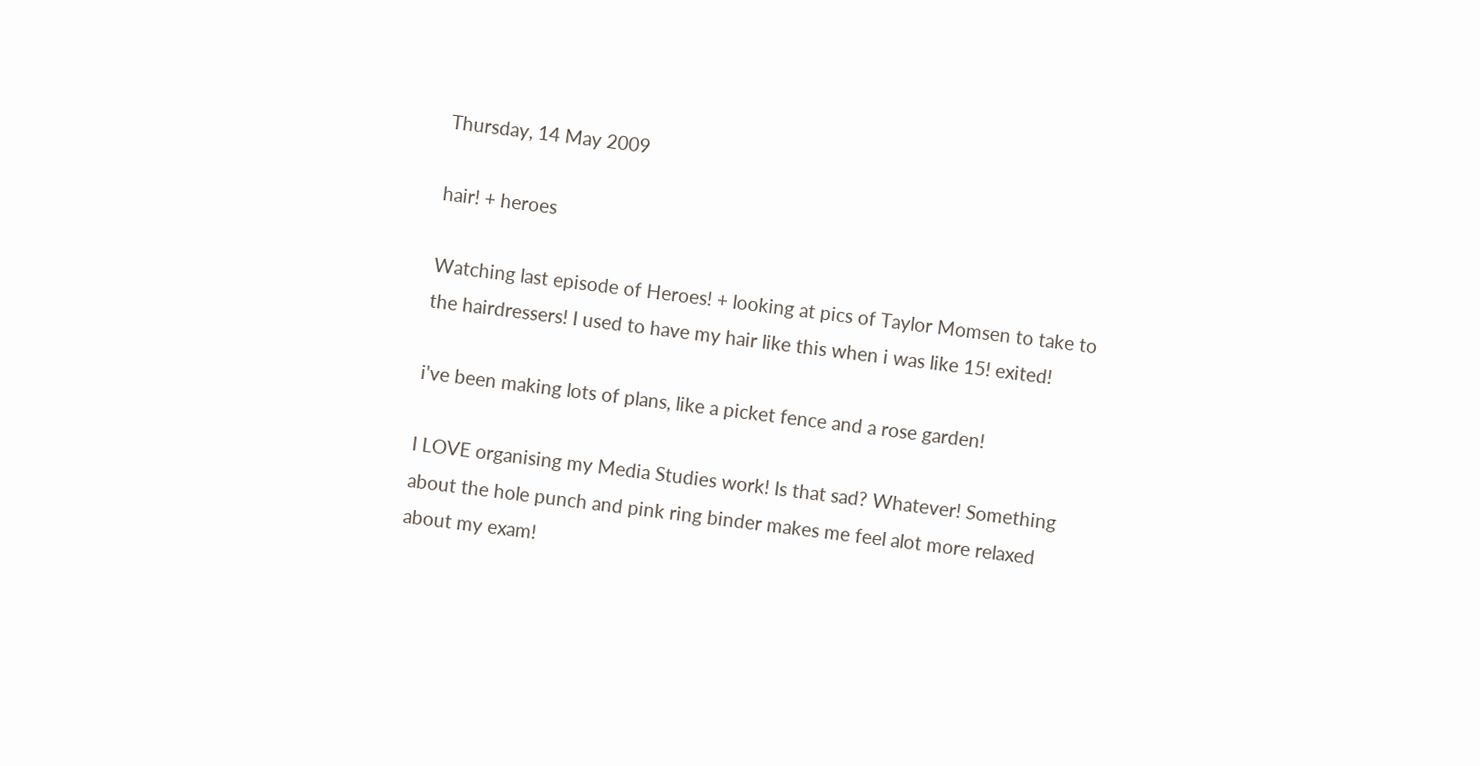Thursday, 14 May 2009

hair! + heroes

Watching last episode of Heroes! + looking at pics of Taylor Momsen to take to the hairdressers! I used to have my hair like this when i was like 15! exited!

i've been making lots of plans, like a picket fence and a rose garden!

I LOVE organising my Media Studies work! Is that sad? Whatever! Something about the hole punch and pink ring binder makes me feel alot more relaxed about my exam!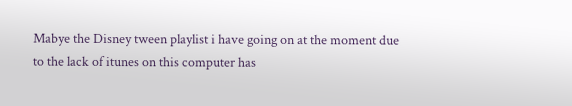Mabye the Disney tween playlist i have going on at the moment due to the lack of itunes on this computer has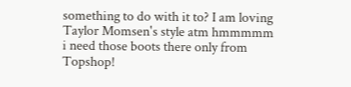something to do with it to? I am loving Taylor Momsen's style atm hmmmmm i need those boots there only from Topshop!